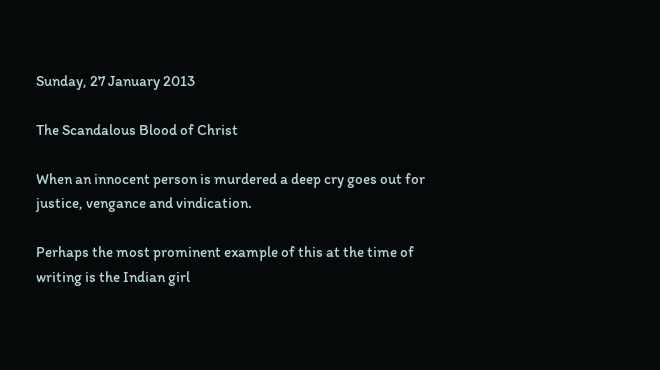Sunday, 27 January 2013

The Scandalous Blood of Christ

When an innocent person is murdered a deep cry goes out for justice, vengance and vindication.

Perhaps the most prominent example of this at the time of writing is the Indian girl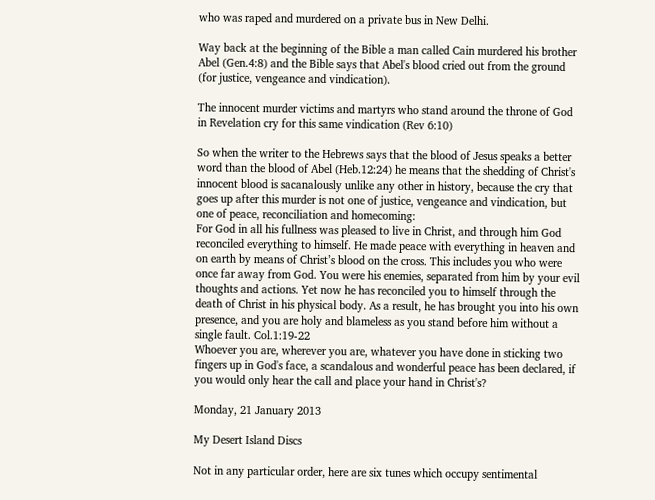who was raped and murdered on a private bus in New Delhi.

Way back at the beginning of the Bible a man called Cain murdered his brother Abel (Gen.4:8) and the Bible says that Abel's blood cried out from the ground (for justice, vengeance and vindication).

The innocent murder victims and martyrs who stand around the throne of God in Revelation cry for this same vindication (Rev 6:10)

So when the writer to the Hebrews says that the blood of Jesus speaks a better word than the blood of Abel (Heb.12:24) he means that the shedding of Christ's innocent blood is sacanalously unlike any other in history, because the cry that goes up after this murder is not one of justice, vengeance and vindication, but one of peace, reconciliation and homecoming:
For God in all his fullness was pleased to live in Christ, and through him God reconciled everything to himself. He made peace with everything in heaven and on earth by means of Christ’s blood on the cross. This includes you who were once far away from God. You were his enemies, separated from him by your evil thoughts and actions. Yet now he has reconciled you to himself through the death of Christ in his physical body. As a result, he has brought you into his own presence, and you are holy and blameless as you stand before him without a single fault. Col.1:19-22
Whoever you are, wherever you are, whatever you have done in sticking two fingers up in God's face, a scandalous and wonderful peace has been declared, if you would only hear the call and place your hand in Christ's?

Monday, 21 January 2013

My Desert Island Discs

Not in any particular order, here are six tunes which occupy sentimental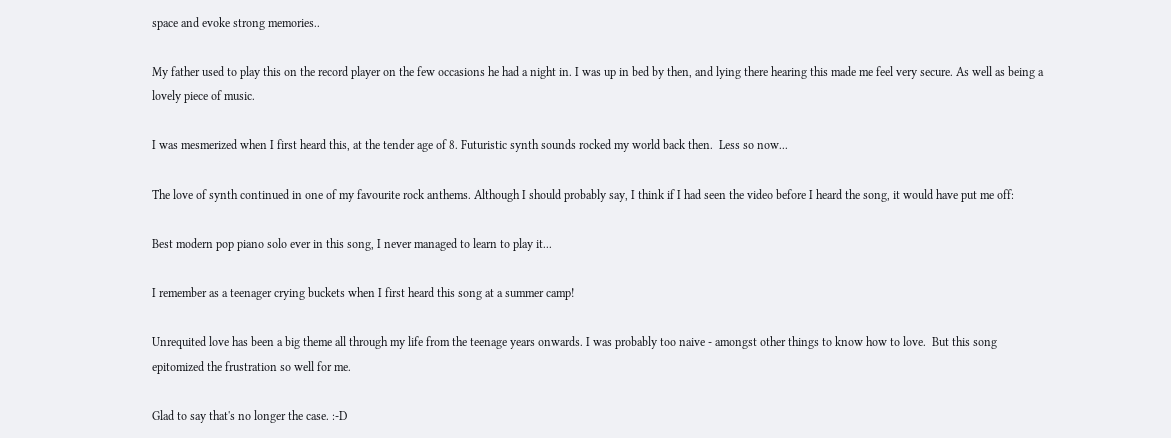space and evoke strong memories..

My father used to play this on the record player on the few occasions he had a night in. I was up in bed by then, and lying there hearing this made me feel very secure. As well as being a lovely piece of music.

I was mesmerized when I first heard this, at the tender age of 8. Futuristic synth sounds rocked my world back then.  Less so now...

The love of synth continued in one of my favourite rock anthems. Although I should probably say, I think if I had seen the video before I heard the song, it would have put me off:

Best modern pop piano solo ever in this song, I never managed to learn to play it...

I remember as a teenager crying buckets when I first heard this song at a summer camp!

Unrequited love has been a big theme all through my life from the teenage years onwards. I was probably too naive - amongst other things to know how to love.  But this song epitomized the frustration so well for me.

Glad to say that's no longer the case. :-D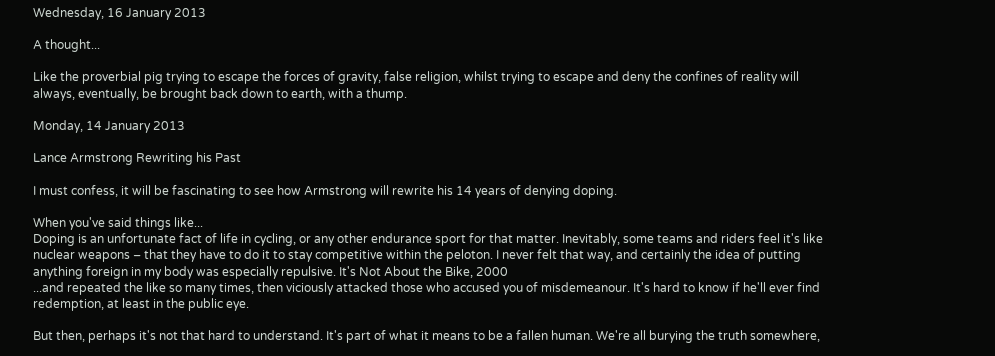Wednesday, 16 January 2013

A thought...

Like the proverbial pig trying to escape the forces of gravity, false religion, whilst trying to escape and deny the confines of reality will always, eventually, be brought back down to earth, with a thump.

Monday, 14 January 2013

Lance Armstrong Rewriting his Past

I must confess, it will be fascinating to see how Armstrong will rewrite his 14 years of denying doping.

When you've said things like...
Doping is an unfortunate fact of life in cycling, or any other endurance sport for that matter. Inevitably, some teams and riders feel it's like nuclear weapons – that they have to do it to stay competitive within the peloton. I never felt that way, and certainly the idea of putting anything foreign in my body was especially repulsive. It's Not About the Bike, 2000
...and repeated the like so many times, then viciously attacked those who accused you of misdemeanour. It's hard to know if he'll ever find redemption, at least in the public eye.

But then, perhaps it's not that hard to understand. It's part of what it means to be a fallen human. We're all burying the truth somewhere,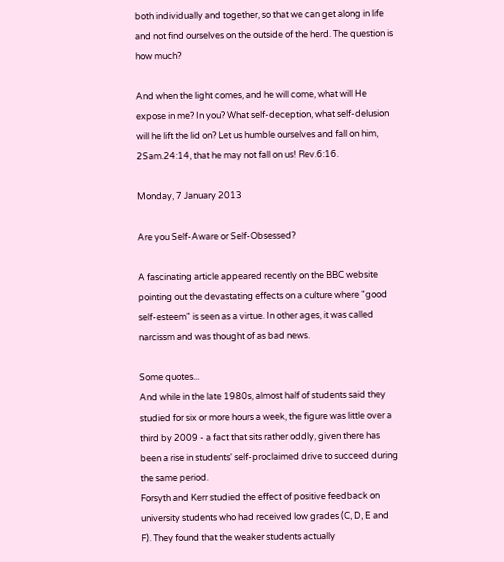both individually and together, so that we can get along in life and not find ourselves on the outside of the herd. The question is how much?

And when the light comes, and he will come, what will He expose in me? In you? What self-deception, what self-delusion will he lift the lid on? Let us humble ourselves and fall on him, 2Sam.24:14, that he may not fall on us! Rev.6:16.

Monday, 7 January 2013

Are you Self-Aware or Self-Obsessed?

A fascinating article appeared recently on the BBC website pointing out the devastating effects on a culture where "good self-esteem" is seen as a virtue. In other ages, it was called narcissm and was thought of as bad news.

Some quotes...
And while in the late 1980s, almost half of students said they studied for six or more hours a week, the figure was little over a third by 2009 - a fact that sits rather oddly, given there has been a rise in students' self-proclaimed drive to succeed during the same period.
Forsyth and Kerr studied the effect of positive feedback on university students who had received low grades (C, D, E and F). They found that the weaker students actually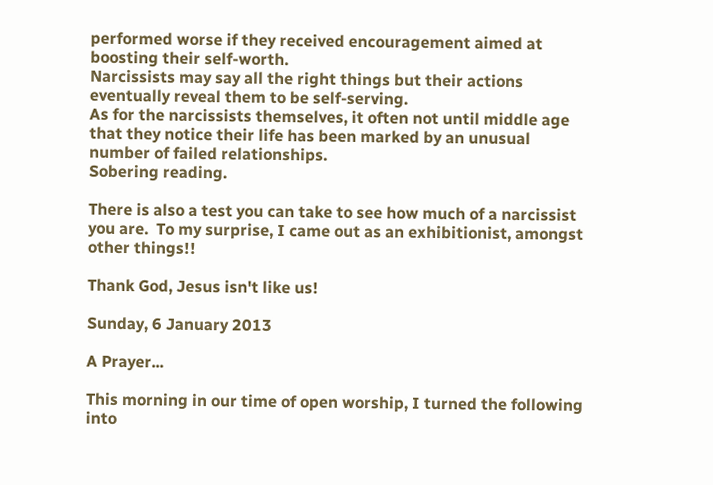performed worse if they received encouragement aimed at boosting their self-worth.
Narcissists may say all the right things but their actions eventually reveal them to be self-serving.
As for the narcissists themselves, it often not until middle age that they notice their life has been marked by an unusual number of failed relationships.
Sobering reading.

There is also a test you can take to see how much of a narcissist you are.  To my surprise, I came out as an exhibitionist, amongst other things!!

Thank God, Jesus isn't like us!

Sunday, 6 January 2013

A Prayer...

This morning in our time of open worship, I turned the following into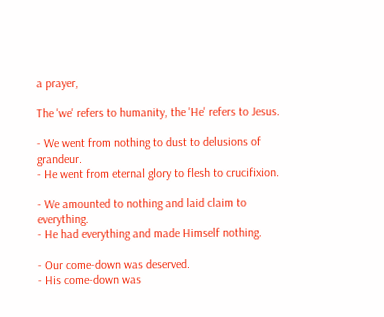a prayer,

The 'we' refers to humanity, the 'He' refers to Jesus.

- We went from nothing to dust to delusions of grandeur.
- He went from eternal glory to flesh to crucifixion.

- We amounted to nothing and laid claim to everything.
- He had everything and made Himself nothing.

- Our come-down was deserved.
- His come-down was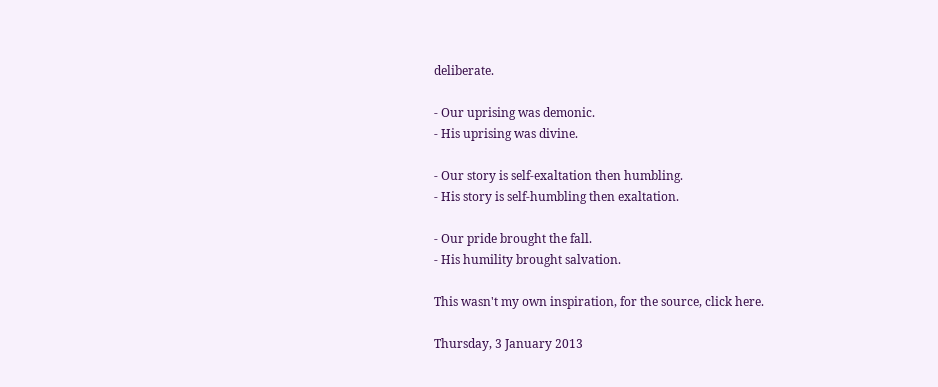deliberate.

- Our uprising was demonic.
- His uprising was divine.

- Our story is self-exaltation then humbling.
- His story is self-humbling then exaltation.

- Our pride brought the fall.
- His humility brought salvation.

This wasn't my own inspiration, for the source, click here.

Thursday, 3 January 2013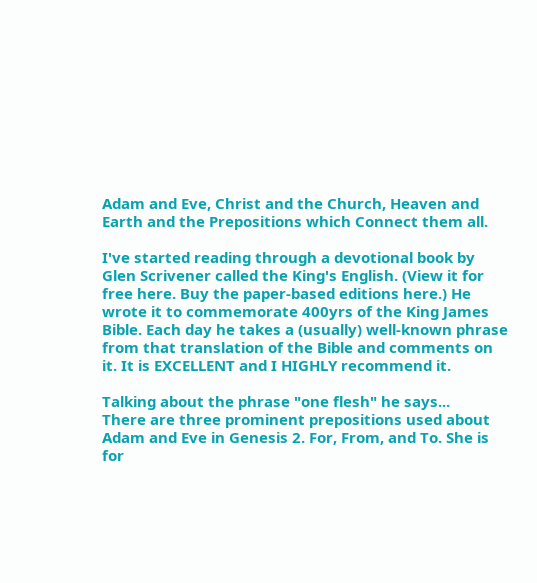Adam and Eve, Christ and the Church, Heaven and Earth and the Prepositions which Connect them all.

I've started reading through a devotional book by Glen Scrivener called the King's English. (View it for free here. Buy the paper-based editions here.) He wrote it to commemorate 400yrs of the King James Bible. Each day he takes a (usually) well-known phrase from that translation of the Bible and comments on it. It is EXCELLENT and I HIGHLY recommend it.

Talking about the phrase "one flesh" he says...
There are three prominent prepositions used about Adam and Eve in Genesis 2. For, From, and To. She is for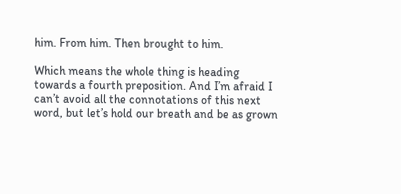him. From him. Then brought to him.

Which means the whole thing is heading towards a fourth preposition. And I’m afraid I can’t avoid all the connotations of this next word, but let’s hold our breath and be as grown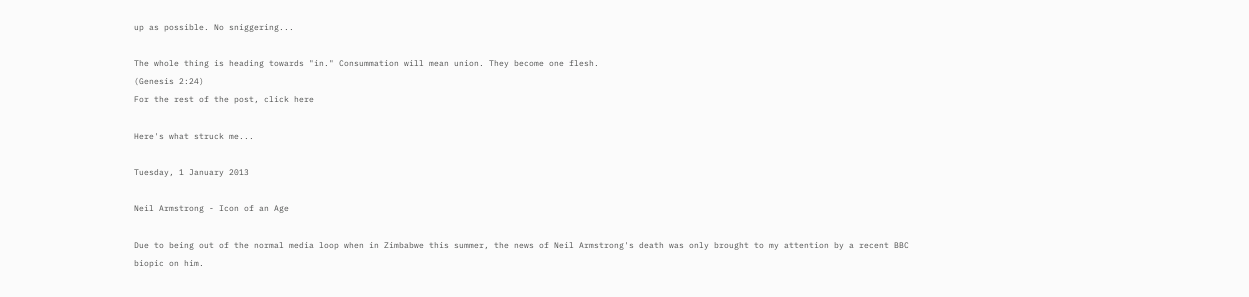up as possible. No sniggering...

The whole thing is heading towards "in." Consummation will mean union. They become one flesh.
(Genesis 2:24)
For the rest of the post, click here

Here's what struck me...

Tuesday, 1 January 2013

Neil Armstrong - Icon of an Age

Due to being out of the normal media loop when in Zimbabwe this summer, the news of Neil Armstrong's death was only brought to my attention by a recent BBC biopic on him.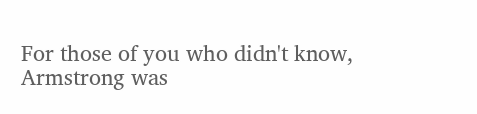For those of you who didn't know, Armstrong was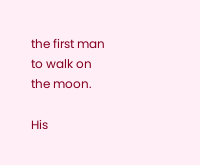the first man to walk on the moon.

His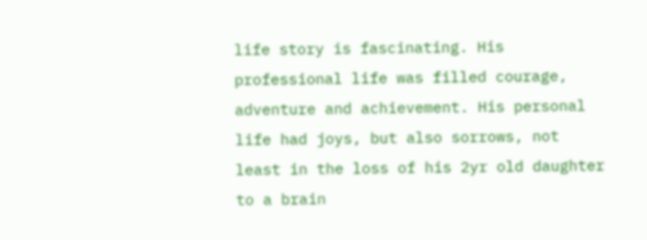life story is fascinating. His professional life was filled courage, adventure and achievement. His personal life had joys, but also sorrows, not least in the loss of his 2yr old daughter to a brain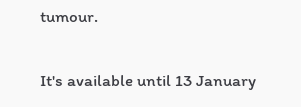tumour.

It's available until 13 January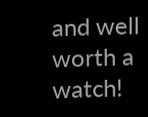and well worth a watch!